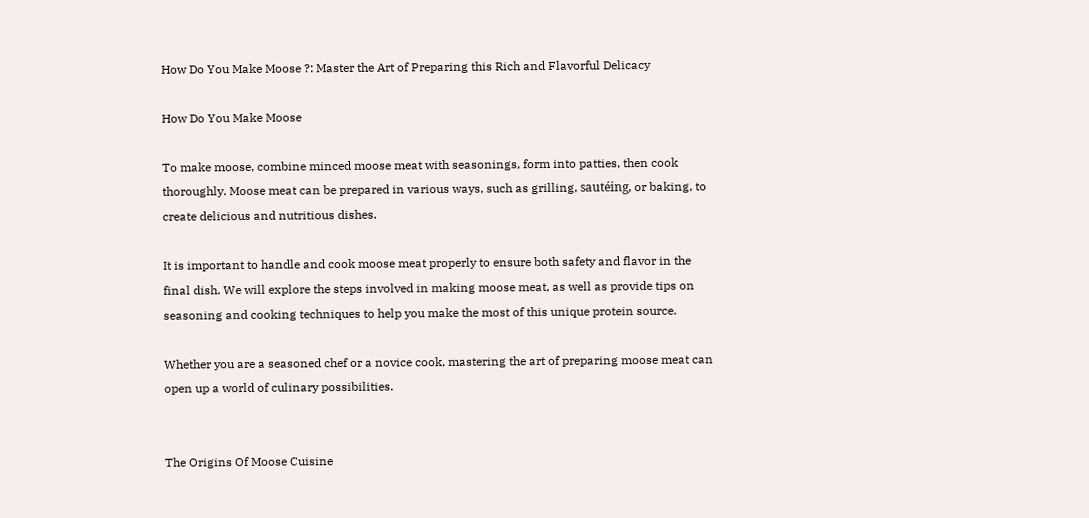How Do You Make Moose ?: Master the Art of Preparing this Rich and Flavorful Delicacy

How Do You Make Moose

To make moose, combine minced moose meat with seasonings, form into patties, then cook thoroughly. Moose meat can be prepared in various ways, such as grilling, sautéing, or baking, to create delicious and nutritious dishes.

It is important to handle and cook moose meat properly to ensure both safety and flavor in the final dish. We will explore the steps involved in making moose meat, as well as provide tips on seasoning and cooking techniques to help you make the most of this unique protein source.

Whether you are a seasoned chef or a novice cook, mastering the art of preparing moose meat can open up a world of culinary possibilities.


The Origins Of Moose Cuisine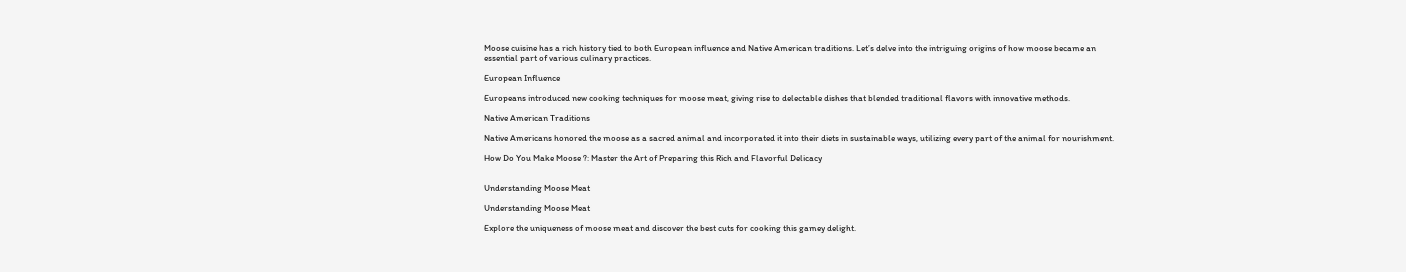Moose cuisine has a rich history tied to both European influence and Native American traditions. Let’s delve into the intriguing origins of how moose became an essential part of various culinary practices.

European Influence

Europeans introduced new cooking techniques for moose meat, giving rise to delectable dishes that blended traditional flavors with innovative methods.

Native American Traditions

Native Americans honored the moose as a sacred animal and incorporated it into their diets in sustainable ways, utilizing every part of the animal for nourishment.

How Do You Make Moose ?: Master the Art of Preparing this Rich and Flavorful Delicacy


Understanding Moose Meat

Understanding Moose Meat

Explore the uniqueness of moose meat and discover the best cuts for cooking this gamey delight.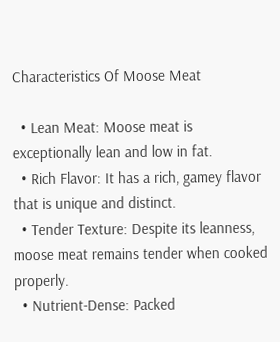Characteristics Of Moose Meat

  • Lean Meat: Moose meat is exceptionally lean and low in fat.
  • Rich Flavor: It has a rich, gamey flavor that is unique and distinct.
  • Tender Texture: Despite its leanness, moose meat remains tender when cooked properly.
  • Nutrient-Dense: Packed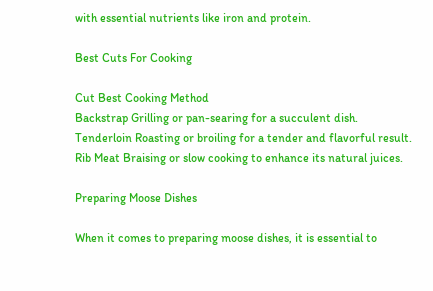with essential nutrients like iron and protein.

Best Cuts For Cooking

Cut Best Cooking Method
Backstrap Grilling or pan-searing for a succulent dish.
Tenderloin Roasting or broiling for a tender and flavorful result.
Rib Meat Braising or slow cooking to enhance its natural juices.

Preparing Moose Dishes

When it comes to preparing moose dishes, it is essential to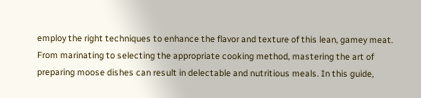employ the right techniques to enhance the flavor and texture of this lean, gamey meat. From marinating to selecting the appropriate cooking method, mastering the art of preparing moose dishes can result in delectable and nutritious meals. In this guide,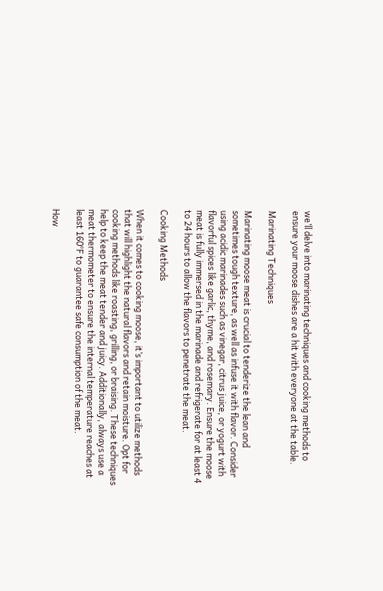we’ll delve into marinating techniques and cooking methods to ensure your moose dishes are a hit with everyone at the table.

Marinating Techniques

Marinating moose meat is crucial to tenderize the lean and sometimes tough texture, as well as infuse it with flavor. Consider using acidic marinades such as vinegar, citrus juice, or yogurt with flavorful spices like garlic, thyme, and rosemary. Ensure the moose meat is fully immersed in the marinade and refrigerate for at least 4 to 24 hours to allow the flavors to penetrate the meat.

Cooking Methods

When it comes to cooking moose, it’s important to utilize methods that will highlight the natural flavors and retain moisture. Opt for cooking methods like roasting, grilling, or braising. These techniques help to keep the meat tender and juicy. Additionally, always use a meat thermometer to ensure the internal temperature reaches at least 160°F to guarantee safe consumption of the meat.

How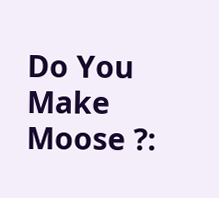Do You Make Moose ?: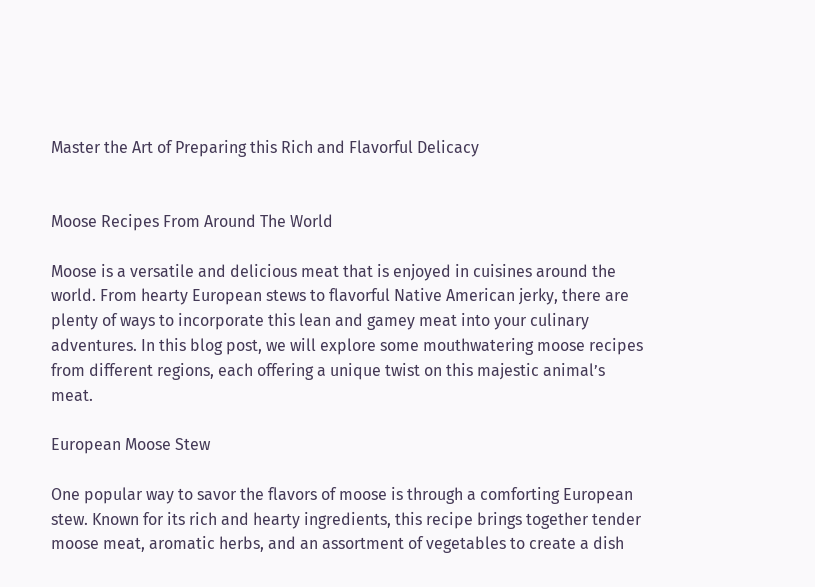Master the Art of Preparing this Rich and Flavorful Delicacy


Moose Recipes From Around The World

Moose is a versatile and delicious meat that is enjoyed in cuisines around the world. From hearty European stews to flavorful Native American jerky, there are plenty of ways to incorporate this lean and gamey meat into your culinary adventures. In this blog post, we will explore some mouthwatering moose recipes from different regions, each offering a unique twist on this majestic animal’s meat.

European Moose Stew

One popular way to savor the flavors of moose is through a comforting European stew. Known for its rich and hearty ingredients, this recipe brings together tender moose meat, aromatic herbs, and an assortment of vegetables to create a dish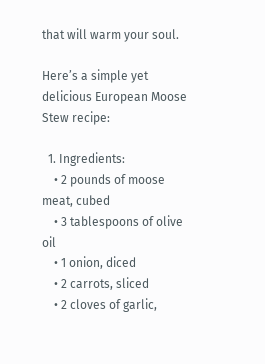that will warm your soul.

Here’s a simple yet delicious European Moose Stew recipe:

  1. Ingredients:
    • 2 pounds of moose meat, cubed
    • 3 tablespoons of olive oil
    • 1 onion, diced
    • 2 carrots, sliced
    • 2 cloves of garlic,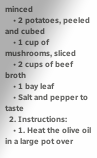minced
    • 2 potatoes, peeled and cubed
    • 1 cup of mushrooms, sliced
    • 2 cups of beef broth
    • 1 bay leaf
    • Salt and pepper to taste
  2. Instructions:
    • 1. Heat the olive oil in a large pot over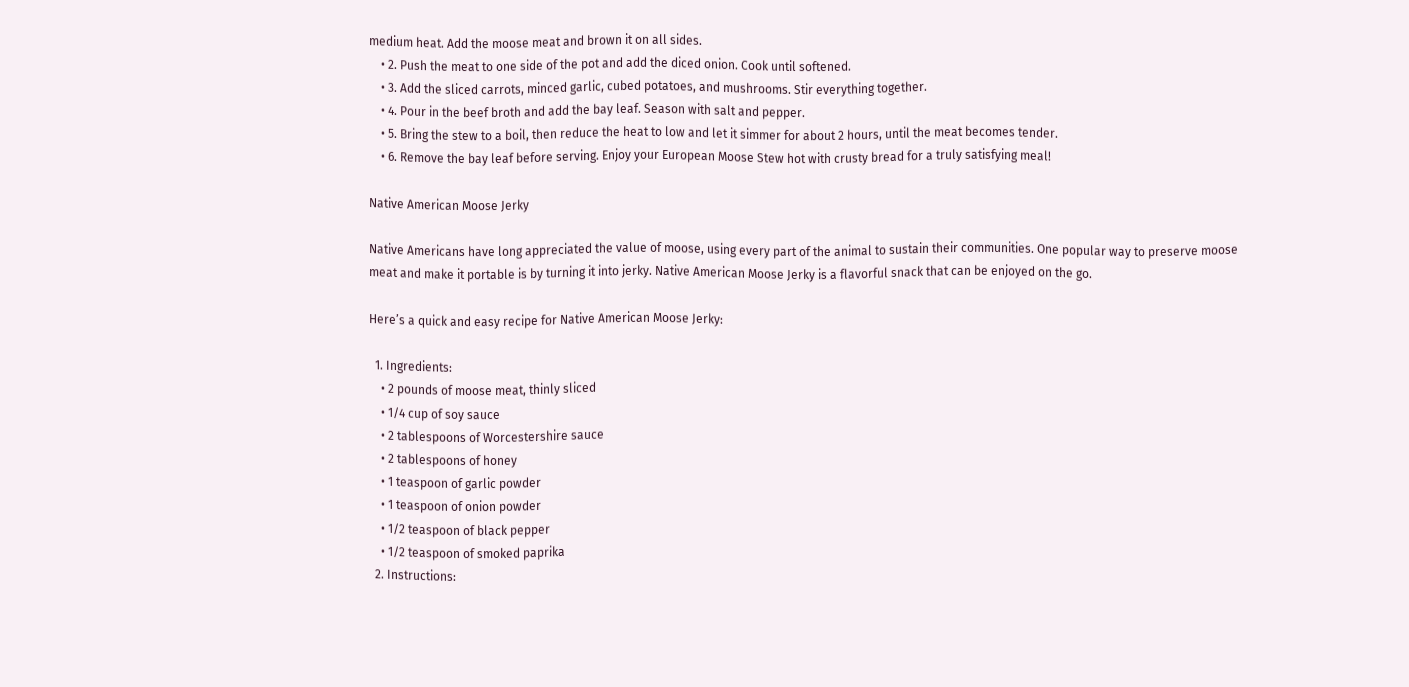medium heat. Add the moose meat and brown it on all sides.
    • 2. Push the meat to one side of the pot and add the diced onion. Cook until softened.
    • 3. Add the sliced carrots, minced garlic, cubed potatoes, and mushrooms. Stir everything together.
    • 4. Pour in the beef broth and add the bay leaf. Season with salt and pepper.
    • 5. Bring the stew to a boil, then reduce the heat to low and let it simmer for about 2 hours, until the meat becomes tender.
    • 6. Remove the bay leaf before serving. Enjoy your European Moose Stew hot with crusty bread for a truly satisfying meal!

Native American Moose Jerky

Native Americans have long appreciated the value of moose, using every part of the animal to sustain their communities. One popular way to preserve moose meat and make it portable is by turning it into jerky. Native American Moose Jerky is a flavorful snack that can be enjoyed on the go.

Here’s a quick and easy recipe for Native American Moose Jerky:

  1. Ingredients:
    • 2 pounds of moose meat, thinly sliced
    • 1/4 cup of soy sauce
    • 2 tablespoons of Worcestershire sauce
    • 2 tablespoons of honey
    • 1 teaspoon of garlic powder
    • 1 teaspoon of onion powder
    • 1/2 teaspoon of black pepper
    • 1/2 teaspoon of smoked paprika
  2. Instructions: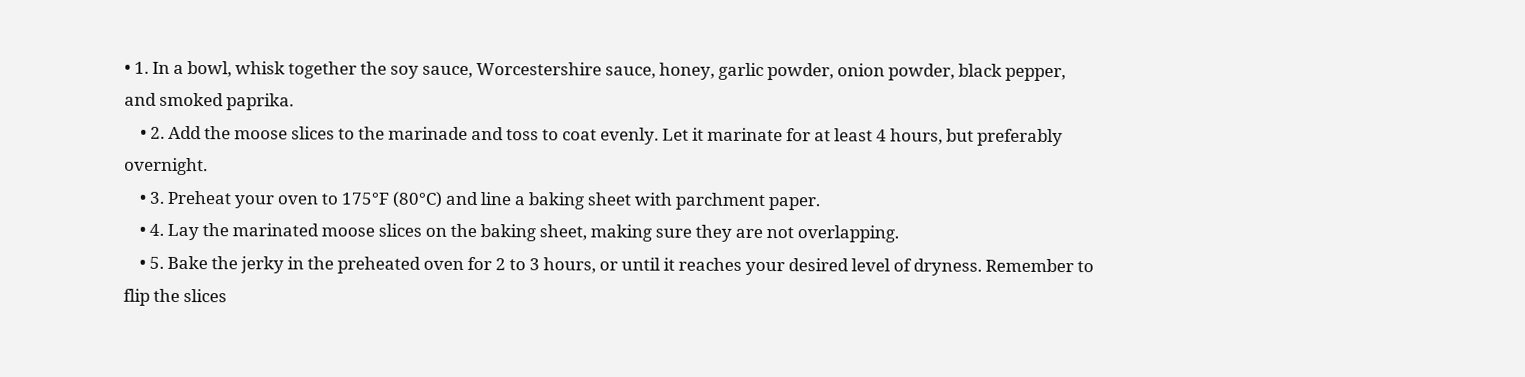• 1. In a bowl, whisk together the soy sauce, Worcestershire sauce, honey, garlic powder, onion powder, black pepper, and smoked paprika.
    • 2. Add the moose slices to the marinade and toss to coat evenly. Let it marinate for at least 4 hours, but preferably overnight.
    • 3. Preheat your oven to 175°F (80°C) and line a baking sheet with parchment paper.
    • 4. Lay the marinated moose slices on the baking sheet, making sure they are not overlapping.
    • 5. Bake the jerky in the preheated oven for 2 to 3 hours, or until it reaches your desired level of dryness. Remember to flip the slices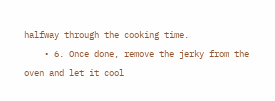halfway through the cooking time.
    • 6. Once done, remove the jerky from the oven and let it cool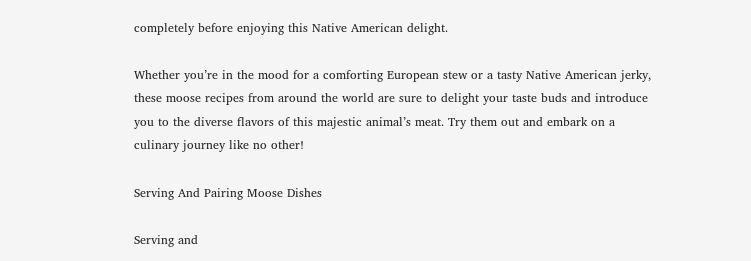completely before enjoying this Native American delight.

Whether you’re in the mood for a comforting European stew or a tasty Native American jerky, these moose recipes from around the world are sure to delight your taste buds and introduce you to the diverse flavors of this majestic animal’s meat. Try them out and embark on a culinary journey like no other!

Serving And Pairing Moose Dishes

Serving and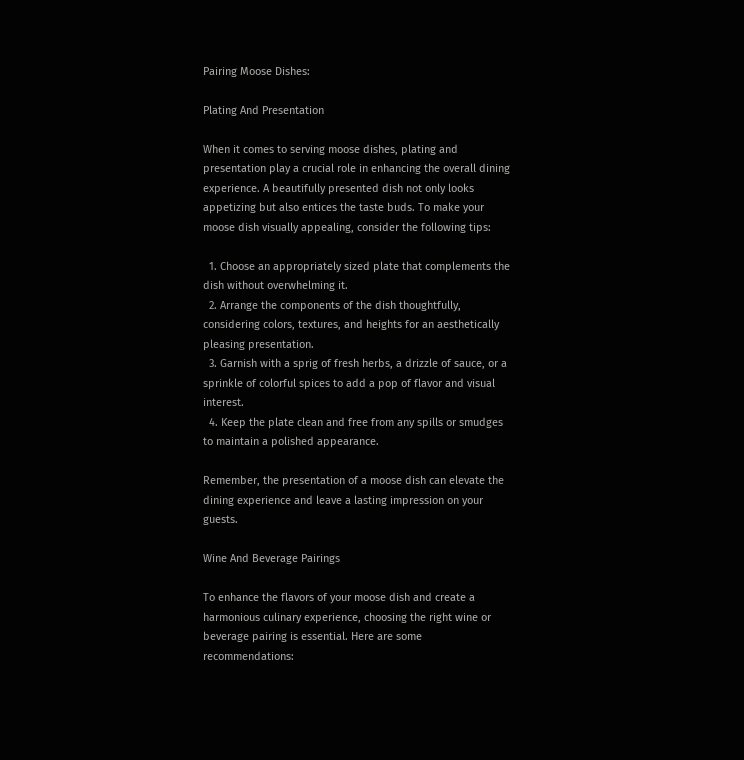Pairing Moose Dishes:

Plating And Presentation

When it comes to serving moose dishes, plating and presentation play a crucial role in enhancing the overall dining experience. A beautifully presented dish not only looks appetizing but also entices the taste buds. To make your moose dish visually appealing, consider the following tips:

  1. Choose an appropriately sized plate that complements the dish without overwhelming it.
  2. Arrange the components of the dish thoughtfully, considering colors, textures, and heights for an aesthetically pleasing presentation.
  3. Garnish with a sprig of fresh herbs, a drizzle of sauce, or a sprinkle of colorful spices to add a pop of flavor and visual interest.
  4. Keep the plate clean and free from any spills or smudges to maintain a polished appearance.

Remember, the presentation of a moose dish can elevate the dining experience and leave a lasting impression on your guests.

Wine And Beverage Pairings

To enhance the flavors of your moose dish and create a harmonious culinary experience, choosing the right wine or beverage pairing is essential. Here are some recommendations: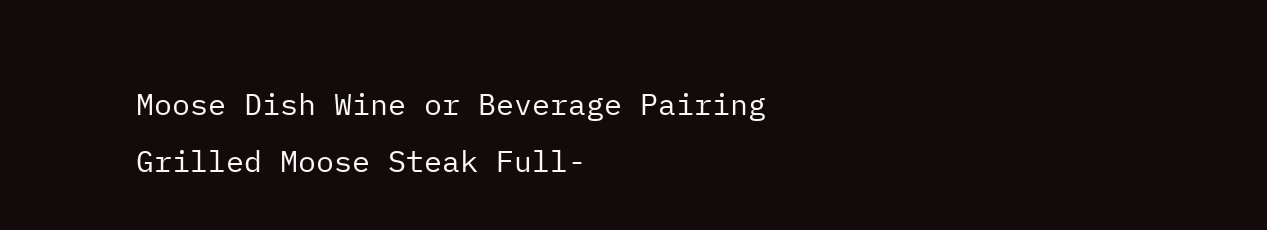Moose Dish Wine or Beverage Pairing
Grilled Moose Steak Full-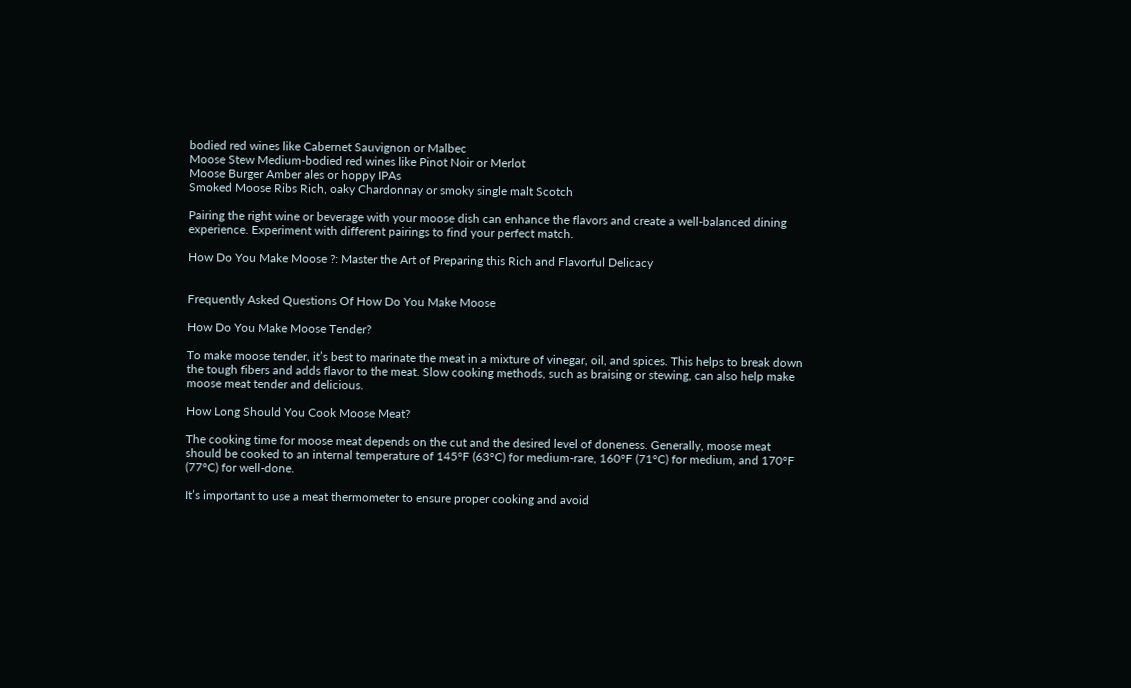bodied red wines like Cabernet Sauvignon or Malbec
Moose Stew Medium-bodied red wines like Pinot Noir or Merlot
Moose Burger Amber ales or hoppy IPAs
Smoked Moose Ribs Rich, oaky Chardonnay or smoky single malt Scotch

Pairing the right wine or beverage with your moose dish can enhance the flavors and create a well-balanced dining experience. Experiment with different pairings to find your perfect match.

How Do You Make Moose ?: Master the Art of Preparing this Rich and Flavorful Delicacy


Frequently Asked Questions Of How Do You Make Moose

How Do You Make Moose Tender?

To make moose tender, it’s best to marinate the meat in a mixture of vinegar, oil, and spices. This helps to break down the tough fibers and adds flavor to the meat. Slow cooking methods, such as braising or stewing, can also help make moose meat tender and delicious.

How Long Should You Cook Moose Meat?

The cooking time for moose meat depends on the cut and the desired level of doneness. Generally, moose meat should be cooked to an internal temperature of 145°F (63°C) for medium-rare, 160°F (71°C) for medium, and 170°F (77°C) for well-done.

It’s important to use a meat thermometer to ensure proper cooking and avoid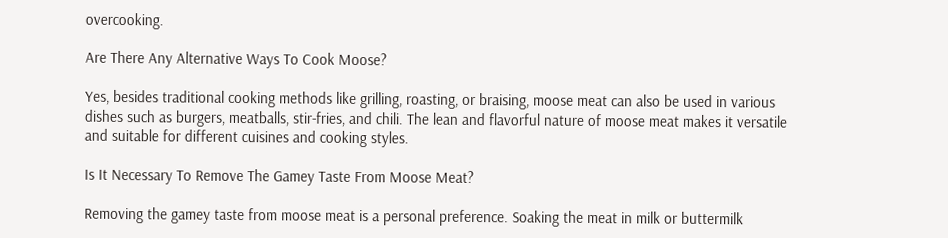overcooking.

Are There Any Alternative Ways To Cook Moose?

Yes, besides traditional cooking methods like grilling, roasting, or braising, moose meat can also be used in various dishes such as burgers, meatballs, stir-fries, and chili. The lean and flavorful nature of moose meat makes it versatile and suitable for different cuisines and cooking styles.

Is It Necessary To Remove The Gamey Taste From Moose Meat?

Removing the gamey taste from moose meat is a personal preference. Soaking the meat in milk or buttermilk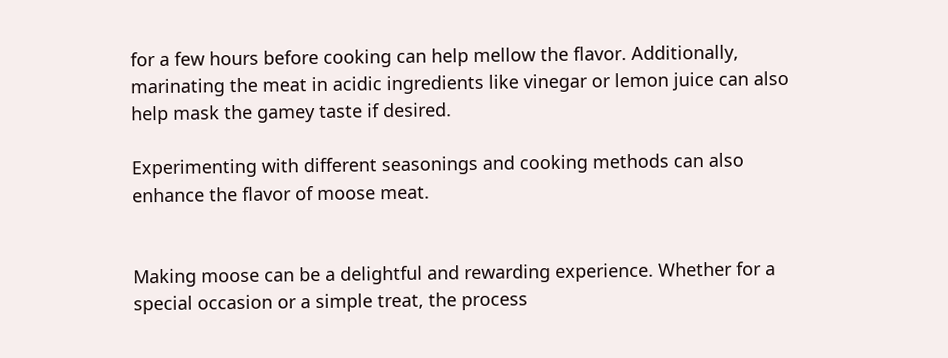for a few hours before cooking can help mellow the flavor. Additionally, marinating the meat in acidic ingredients like vinegar or lemon juice can also help mask the gamey taste if desired.

Experimenting with different seasonings and cooking methods can also enhance the flavor of moose meat.


Making moose can be a delightful and rewarding experience. Whether for a special occasion or a simple treat, the process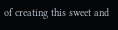of creating this sweet and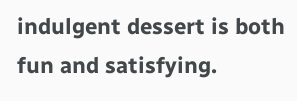indulgent dessert is both fun and satisfying.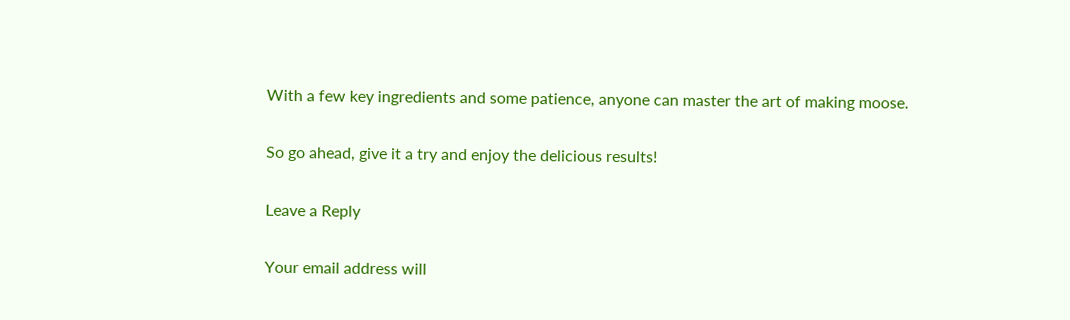With a few key ingredients and some patience, anyone can master the art of making moose.

So go ahead, give it a try and enjoy the delicious results!

Leave a Reply

Your email address will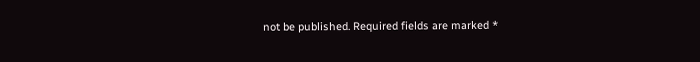not be published. Required fields are marked *